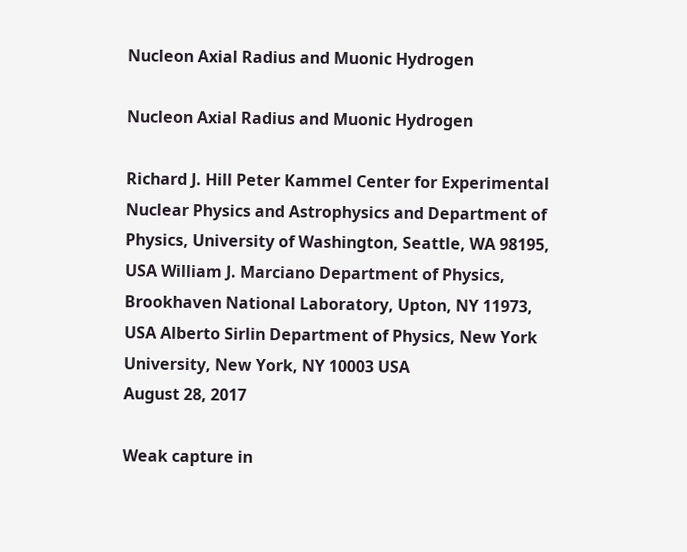Nucleon Axial Radius and Muonic Hydrogen

Nucleon Axial Radius and Muonic Hydrogen

Richard J. Hill Peter Kammel Center for Experimental Nuclear Physics and Astrophysics and Department of Physics, University of Washington, Seattle, WA 98195, USA William J. Marciano Department of Physics, Brookhaven National Laboratory, Upton, NY 11973, USA Alberto Sirlin Department of Physics, New York University, New York, NY 10003 USA
August 28, 2017

Weak capture in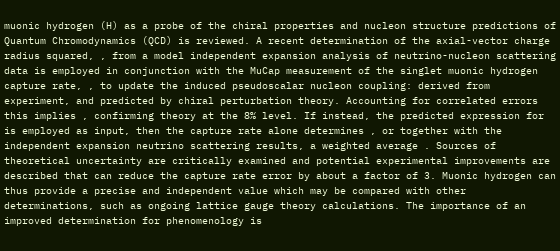muonic hydrogen (H) as a probe of the chiral properties and nucleon structure predictions of Quantum Chromodynamics (QCD) is reviewed. A recent determination of the axial-vector charge radius squared, , from a model independent expansion analysis of neutrino-nucleon scattering data is employed in conjunction with the MuCap measurement of the singlet muonic hydrogen capture rate, , to update the induced pseudoscalar nucleon coupling: derived from experiment, and predicted by chiral perturbation theory. Accounting for correlated errors this implies , confirming theory at the 8% level. If instead, the predicted expression for is employed as input, then the capture rate alone determines , or together with the independent expansion neutrino scattering results, a weighted average . Sources of theoretical uncertainty are critically examined and potential experimental improvements are described that can reduce the capture rate error by about a factor of 3. Muonic hydrogen can thus provide a precise and independent value which may be compared with other determinations, such as ongoing lattice gauge theory calculations. The importance of an improved determination for phenomenology is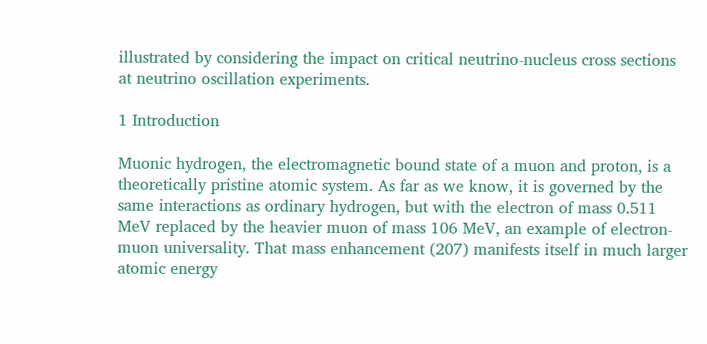illustrated by considering the impact on critical neutrino-nucleus cross sections at neutrino oscillation experiments.

1 Introduction

Muonic hydrogen, the electromagnetic bound state of a muon and proton, is a theoretically pristine atomic system. As far as we know, it is governed by the same interactions as ordinary hydrogen, but with the electron of mass 0.511 MeV replaced by the heavier muon of mass 106 MeV, an example of electron-muon universality. That mass enhancement (207) manifests itself in much larger atomic energy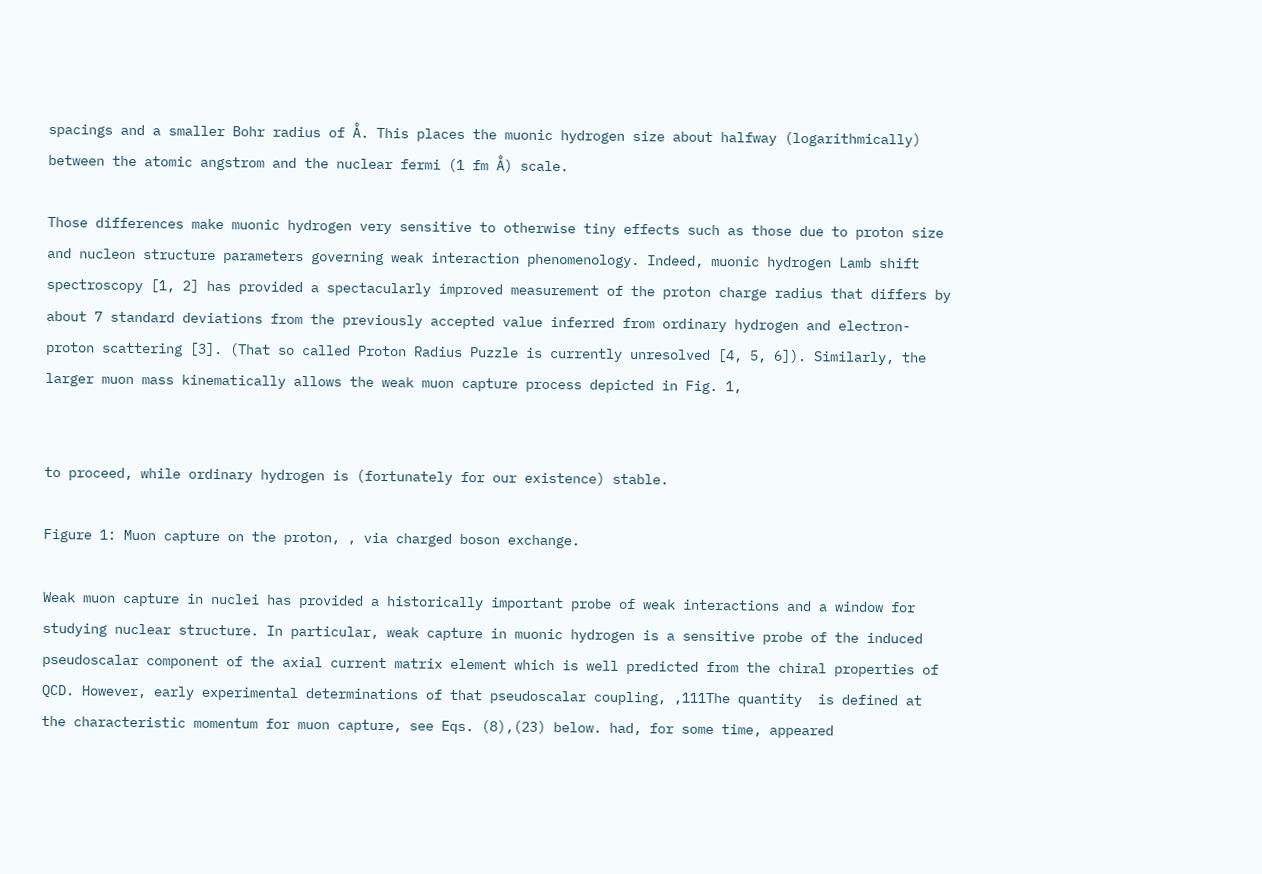spacings and a smaller Bohr radius of Å. This places the muonic hydrogen size about halfway (logarithmically) between the atomic angstrom and the nuclear fermi (1 fm Å) scale.

Those differences make muonic hydrogen very sensitive to otherwise tiny effects such as those due to proton size and nucleon structure parameters governing weak interaction phenomenology. Indeed, muonic hydrogen Lamb shift spectroscopy [1, 2] has provided a spectacularly improved measurement of the proton charge radius that differs by about 7 standard deviations from the previously accepted value inferred from ordinary hydrogen and electron-proton scattering [3]. (That so called Proton Radius Puzzle is currently unresolved [4, 5, 6]). Similarly, the larger muon mass kinematically allows the weak muon capture process depicted in Fig. 1,


to proceed, while ordinary hydrogen is (fortunately for our existence) stable.

Figure 1: Muon capture on the proton, , via charged boson exchange.

Weak muon capture in nuclei has provided a historically important probe of weak interactions and a window for studying nuclear structure. In particular, weak capture in muonic hydrogen is a sensitive probe of the induced pseudoscalar component of the axial current matrix element which is well predicted from the chiral properties of QCD. However, early experimental determinations of that pseudoscalar coupling, ,111The quantity  is defined at the characteristic momentum for muon capture, see Eqs. (8),(23) below. had, for some time, appeared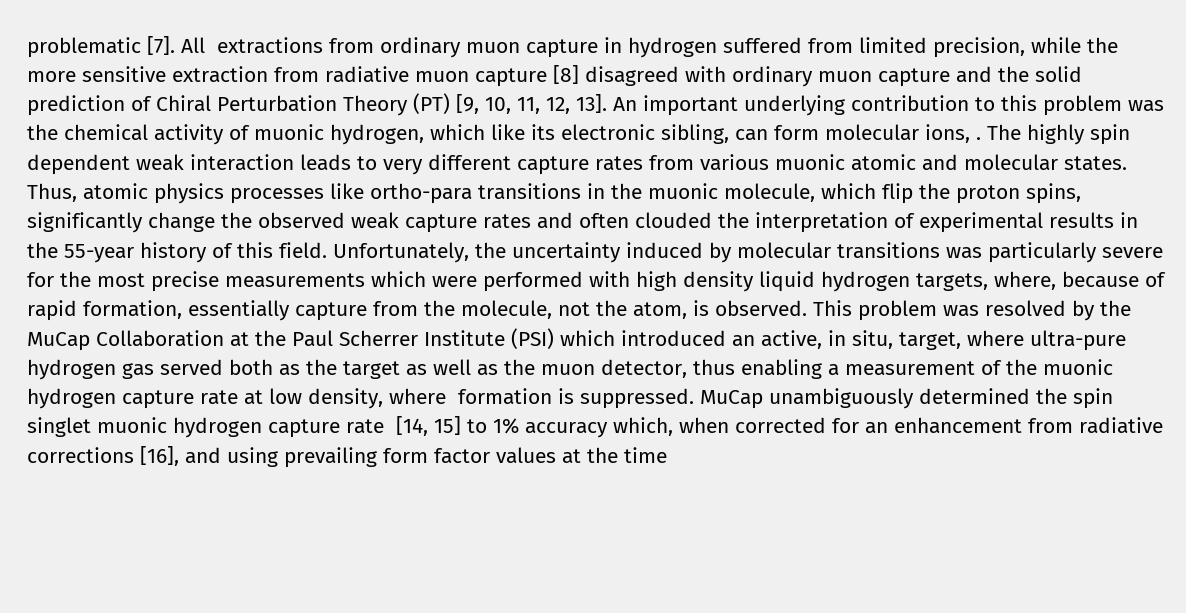problematic [7]. All  extractions from ordinary muon capture in hydrogen suffered from limited precision, while the more sensitive extraction from radiative muon capture [8] disagreed with ordinary muon capture and the solid prediction of Chiral Perturbation Theory (PT) [9, 10, 11, 12, 13]. An important underlying contribution to this problem was the chemical activity of muonic hydrogen, which like its electronic sibling, can form molecular ions, . The highly spin dependent weak interaction leads to very different capture rates from various muonic atomic and molecular states. Thus, atomic physics processes like ortho-para transitions in the muonic molecule, which flip the proton spins, significantly change the observed weak capture rates and often clouded the interpretation of experimental results in the 55-year history of this field. Unfortunately, the uncertainty induced by molecular transitions was particularly severe for the most precise measurements which were performed with high density liquid hydrogen targets, where, because of rapid formation, essentially capture from the molecule, not the atom, is observed. This problem was resolved by the MuCap Collaboration at the Paul Scherrer Institute (PSI) which introduced an active, in situ, target, where ultra-pure hydrogen gas served both as the target as well as the muon detector, thus enabling a measurement of the muonic hydrogen capture rate at low density, where  formation is suppressed. MuCap unambiguously determined the spin singlet muonic hydrogen capture rate  [14, 15] to 1% accuracy which, when corrected for an enhancement from radiative corrections [16], and using prevailing form factor values at the time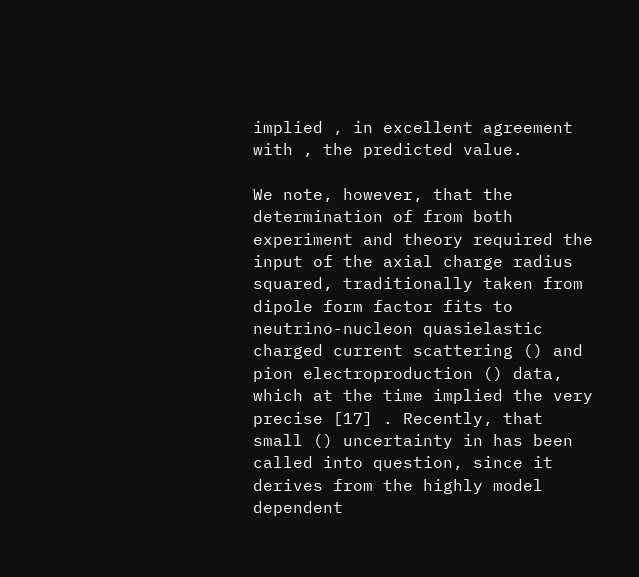implied , in excellent agreement with , the predicted value.

We note, however, that the determination of from both experiment and theory required the input of the axial charge radius squared, traditionally taken from dipole form factor fits to neutrino-nucleon quasielastic charged current scattering () and pion electroproduction () data, which at the time implied the very precise [17] . Recently, that small () uncertainty in has been called into question, since it derives from the highly model dependent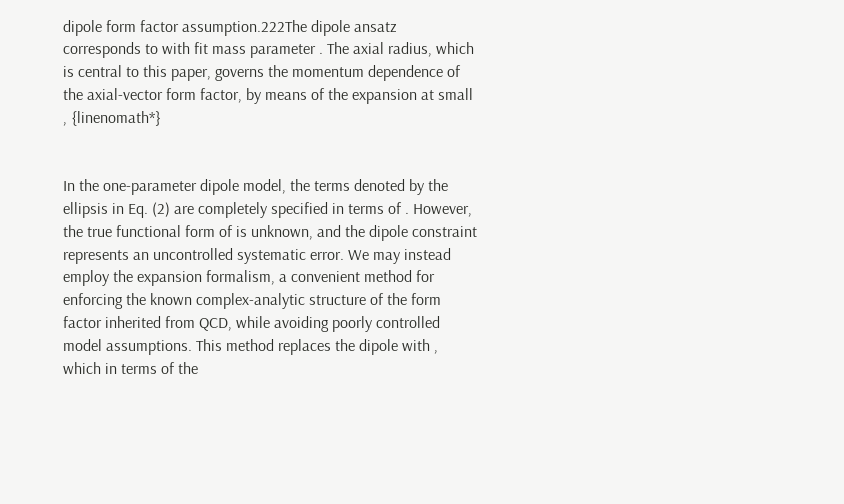dipole form factor assumption.222The dipole ansatz corresponds to with fit mass parameter . The axial radius, which is central to this paper, governs the momentum dependence of the axial-vector form factor, by means of the expansion at small , {linenomath*}


In the one-parameter dipole model, the terms denoted by the ellipsis in Eq. (2) are completely specified in terms of . However, the true functional form of is unknown, and the dipole constraint represents an uncontrolled systematic error. We may instead employ the expansion formalism, a convenient method for enforcing the known complex-analytic structure of the form factor inherited from QCD, while avoiding poorly controlled model assumptions. This method replaces the dipole with , which in terms of the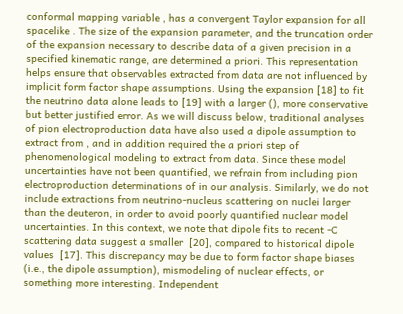conformal mapping variable , has a convergent Taylor expansion for all spacelike . The size of the expansion parameter, and the truncation order of the expansion necessary to describe data of a given precision in a specified kinematic range, are determined a priori. This representation helps ensure that observables extracted from data are not influenced by implicit form factor shape assumptions. Using the expansion [18] to fit the neutrino data alone leads to [19] with a larger (), more conservative but better justified error. As we will discuss below, traditional analyses of pion electroproduction data have also used a dipole assumption to extract from , and in addition required the a priori step of phenomenological modeling to extract from data. Since these model uncertainties have not been quantified, we refrain from including pion electroproduction determinations of in our analysis. Similarly, we do not include extractions from neutrino-nucleus scattering on nuclei larger than the deuteron, in order to avoid poorly quantified nuclear model uncertainties. In this context, we note that dipole fits to recent -C scattering data suggest a smaller  [20], compared to historical dipole values  [17]. This discrepancy may be due to form factor shape biases (i.e., the dipole assumption), mismodeling of nuclear effects, or something more interesting. Independent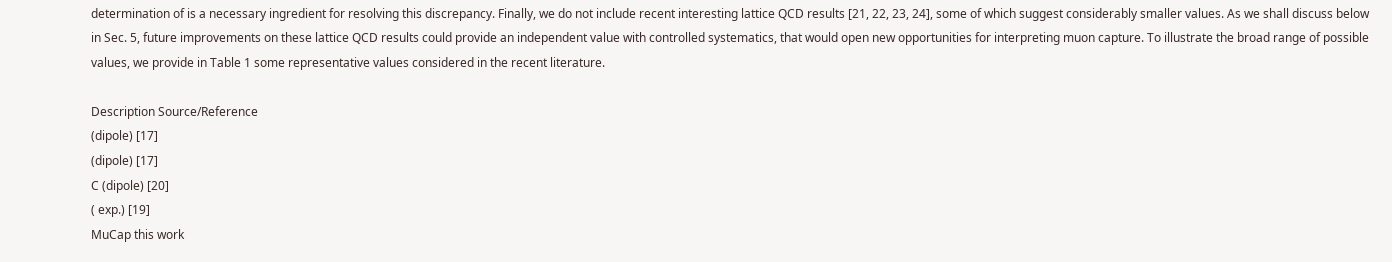determination of is a necessary ingredient for resolving this discrepancy. Finally, we do not include recent interesting lattice QCD results [21, 22, 23, 24], some of which suggest considerably smaller values. As we shall discuss below in Sec. 5, future improvements on these lattice QCD results could provide an independent value with controlled systematics, that would open new opportunities for interpreting muon capture. To illustrate the broad range of possible values, we provide in Table 1 some representative values considered in the recent literature.

Description Source/Reference
(dipole) [17]
(dipole) [17]
C (dipole) [20]
( exp.) [19]
MuCap this work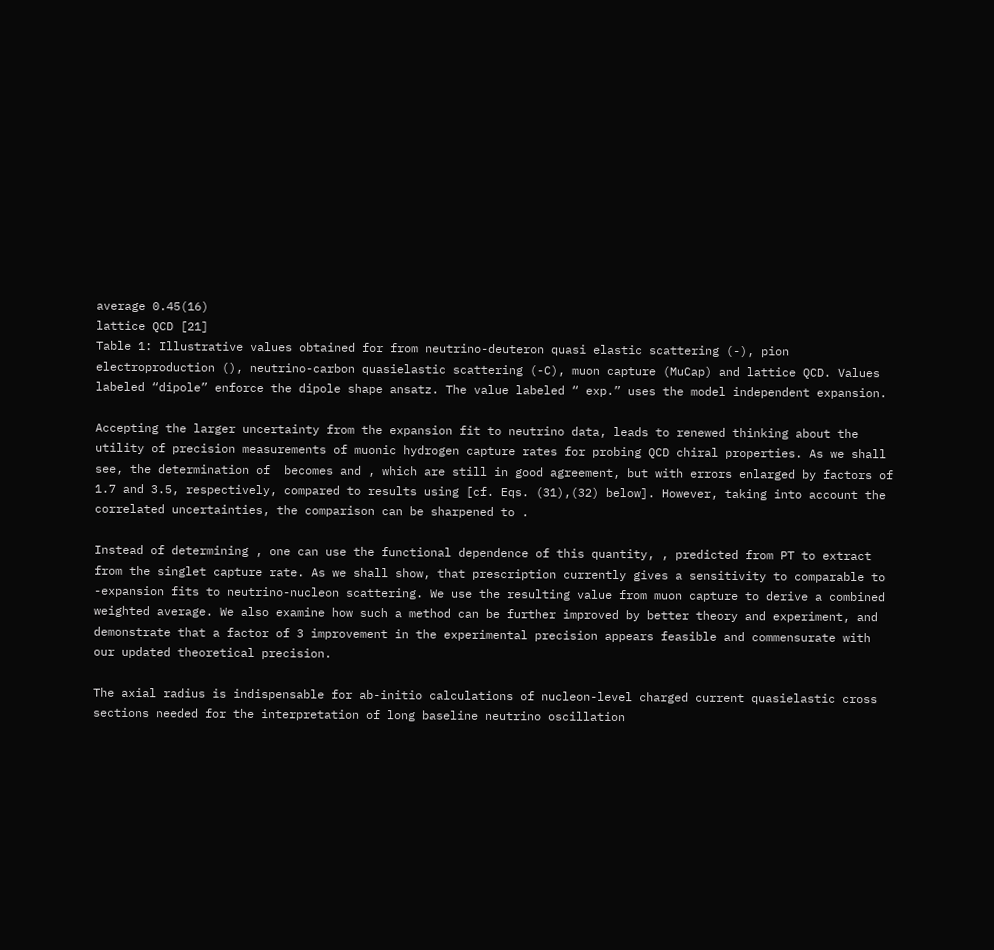average 0.45(16)
lattice QCD [21]
Table 1: Illustrative values obtained for from neutrino-deuteron quasi elastic scattering (-), pion electroproduction (), neutrino-carbon quasielastic scattering (-C), muon capture (MuCap) and lattice QCD. Values labeled “dipole” enforce the dipole shape ansatz. The value labeled “ exp.” uses the model independent expansion.

Accepting the larger uncertainty from the expansion fit to neutrino data, leads to renewed thinking about the utility of precision measurements of muonic hydrogen capture rates for probing QCD chiral properties. As we shall see, the determination of  becomes and , which are still in good agreement, but with errors enlarged by factors of 1.7 and 3.5, respectively, compared to results using [cf. Eqs. (31),(32) below]. However, taking into account the correlated uncertainties, the comparison can be sharpened to .

Instead of determining , one can use the functional dependence of this quantity, , predicted from PT to extract from the singlet capture rate. As we shall show, that prescription currently gives a sensitivity to comparable to -expansion fits to neutrino-nucleon scattering. We use the resulting value from muon capture to derive a combined weighted average. We also examine how such a method can be further improved by better theory and experiment, and demonstrate that a factor of 3 improvement in the experimental precision appears feasible and commensurate with our updated theoretical precision.

The axial radius is indispensable for ab-initio calculations of nucleon-level charged current quasielastic cross sections needed for the interpretation of long baseline neutrino oscillation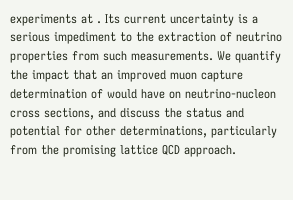experiments at . Its current uncertainty is a serious impediment to the extraction of neutrino properties from such measurements. We quantify the impact that an improved muon capture determination of would have on neutrino-nucleon cross sections, and discuss the status and potential for other determinations, particularly from the promising lattice QCD approach.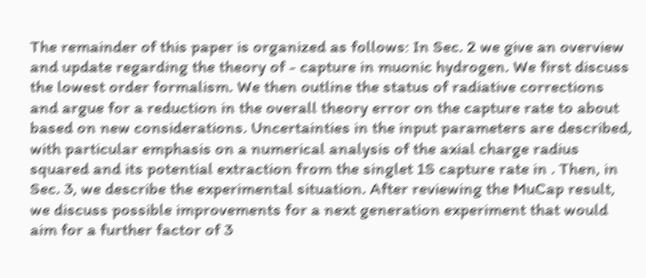The remainder of this paper is organized as follows: In Sec. 2 we give an overview and update regarding the theory of - capture in muonic hydrogen. We first discuss the lowest order formalism. We then outline the status of radiative corrections and argue for a reduction in the overall theory error on the capture rate to about based on new considerations. Uncertainties in the input parameters are described, with particular emphasis on a numerical analysis of the axial charge radius squared and its potential extraction from the singlet 1S capture rate in . Then, in Sec. 3, we describe the experimental situation. After reviewing the MuCap result, we discuss possible improvements for a next generation experiment that would aim for a further factor of 3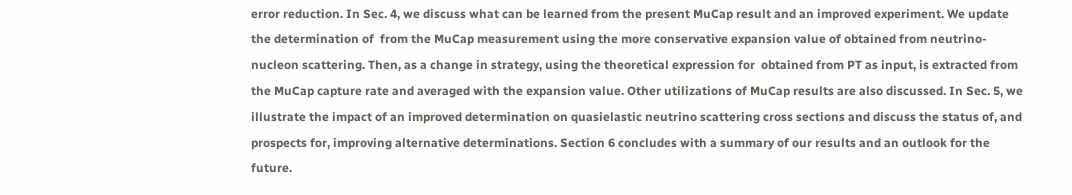error reduction. In Sec. 4, we discuss what can be learned from the present MuCap result and an improved experiment. We update the determination of  from the MuCap measurement using the more conservative expansion value of obtained from neutrino-nucleon scattering. Then, as a change in strategy, using the theoretical expression for  obtained from PT as input, is extracted from the MuCap capture rate and averaged with the expansion value. Other utilizations of MuCap results are also discussed. In Sec. 5, we illustrate the impact of an improved determination on quasielastic neutrino scattering cross sections and discuss the status of, and prospects for, improving alternative determinations. Section 6 concludes with a summary of our results and an outlook for the future.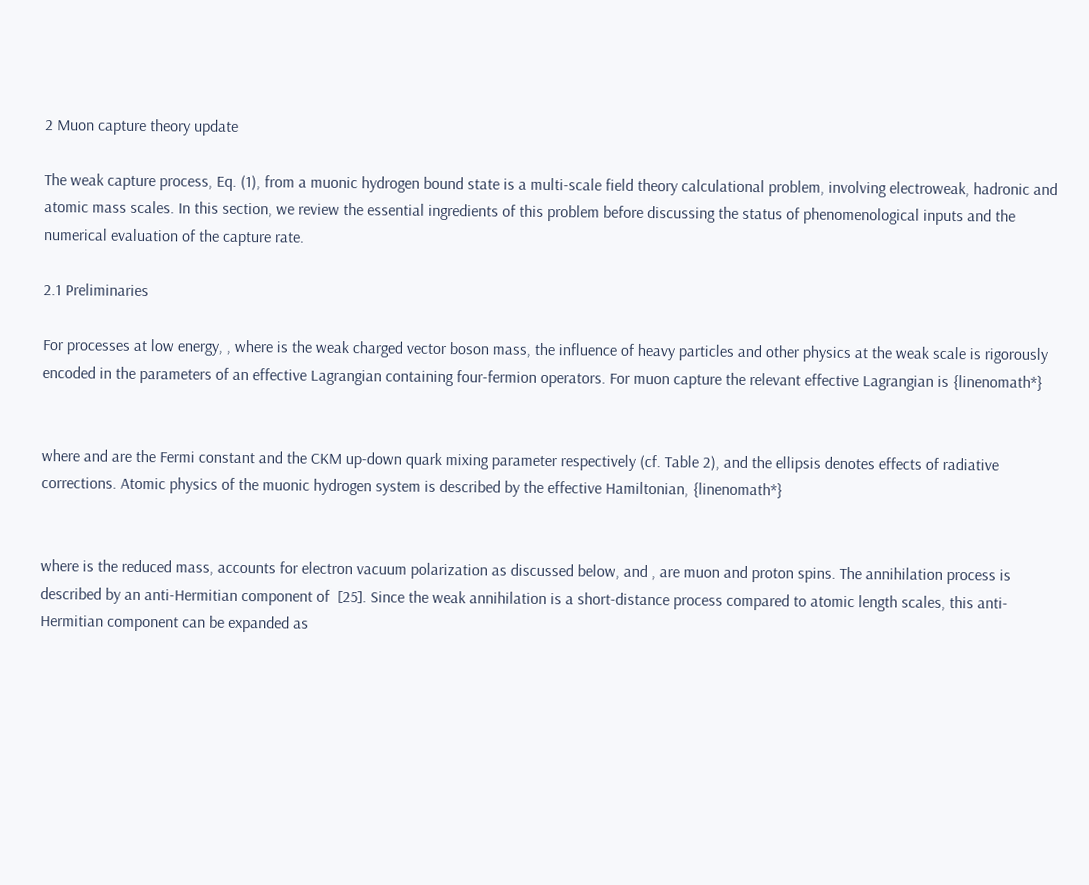2 Muon capture theory update

The weak capture process, Eq. (1), from a muonic hydrogen bound state is a multi-scale field theory calculational problem, involving electroweak, hadronic and atomic mass scales. In this section, we review the essential ingredients of this problem before discussing the status of phenomenological inputs and the numerical evaluation of the capture rate.

2.1 Preliminaries

For processes at low energy, , where is the weak charged vector boson mass, the influence of heavy particles and other physics at the weak scale is rigorously encoded in the parameters of an effective Lagrangian containing four-fermion operators. For muon capture the relevant effective Lagrangian is {linenomath*}


where and are the Fermi constant and the CKM up-down quark mixing parameter respectively (cf. Table 2), and the ellipsis denotes effects of radiative corrections. Atomic physics of the muonic hydrogen system is described by the effective Hamiltonian, {linenomath*}


where is the reduced mass, accounts for electron vacuum polarization as discussed below, and , are muon and proton spins. The annihilation process is described by an anti-Hermitian component of  [25]. Since the weak annihilation is a short-distance process compared to atomic length scales, this anti-Hermitian component can be expanded as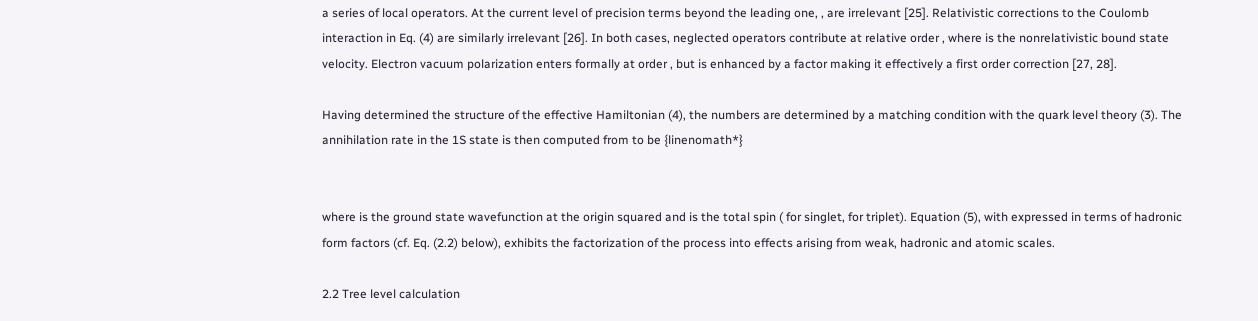a series of local operators. At the current level of precision terms beyond the leading one, , are irrelevant [25]. Relativistic corrections to the Coulomb interaction in Eq. (4) are similarly irrelevant [26]. In both cases, neglected operators contribute at relative order , where is the nonrelativistic bound state velocity. Electron vacuum polarization enters formally at order , but is enhanced by a factor making it effectively a first order correction [27, 28].

Having determined the structure of the effective Hamiltonian (4), the numbers are determined by a matching condition with the quark level theory (3). The annihilation rate in the 1S state is then computed from to be {linenomath*}


where is the ground state wavefunction at the origin squared and is the total spin ( for singlet, for triplet). Equation (5), with expressed in terms of hadronic form factors (cf. Eq. (2.2) below), exhibits the factorization of the process into effects arising from weak, hadronic and atomic scales.

2.2 Tree level calculation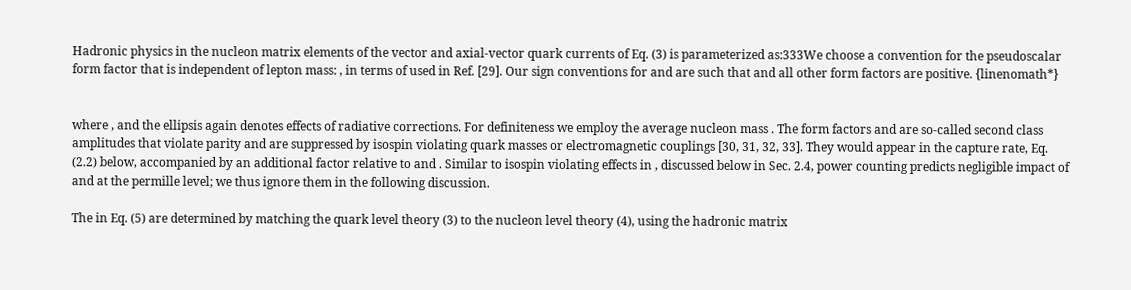Hadronic physics in the nucleon matrix elements of the vector and axial-vector quark currents of Eq. (3) is parameterized as:333We choose a convention for the pseudoscalar form factor that is independent of lepton mass: , in terms of used in Ref. [29]. Our sign conventions for and are such that and all other form factors are positive. {linenomath*}


where , and the ellipsis again denotes effects of radiative corrections. For definiteness we employ the average nucleon mass . The form factors and are so-called second class amplitudes that violate parity and are suppressed by isospin violating quark masses or electromagnetic couplings [30, 31, 32, 33]. They would appear in the capture rate, Eq. (2.2) below, accompanied by an additional factor relative to and . Similar to isospin violating effects in , discussed below in Sec. 2.4, power counting predicts negligible impact of and at the permille level; we thus ignore them in the following discussion.

The in Eq. (5) are determined by matching the quark level theory (3) to the nucleon level theory (4), using the hadronic matrix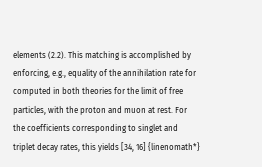elements (2.2). This matching is accomplished by enforcing, e.g., equality of the annihilation rate for computed in both theories for the limit of free particles, with the proton and muon at rest. For the coefficients corresponding to singlet and triplet decay rates, this yields [34, 16] {linenomath*}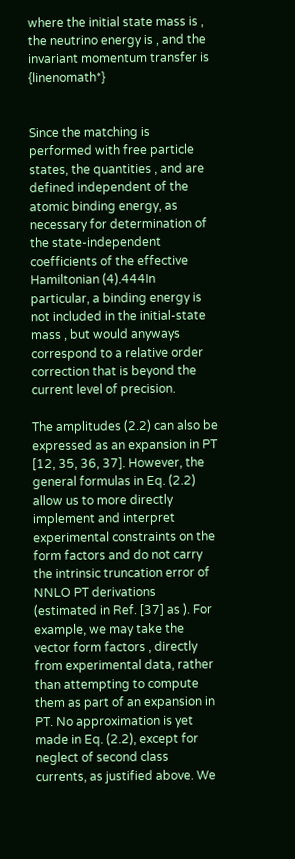where the initial state mass is , the neutrino energy is , and the invariant momentum transfer is {linenomath*}


Since the matching is performed with free particle states, the quantities , and are defined independent of the atomic binding energy, as necessary for determination of the state-independent coefficients of the effective Hamiltonian (4).444In particular, a binding energy is not included in the initial-state mass , but would anyways correspond to a relative order correction that is beyond the current level of precision.

The amplitudes (2.2) can also be expressed as an expansion in PT [12, 35, 36, 37]. However, the general formulas in Eq. (2.2) allow us to more directly implement and interpret experimental constraints on the form factors and do not carry the intrinsic truncation error of NNLO PT derivations (estimated in Ref. [37] as ). For example, we may take the vector form factors , directly from experimental data, rather than attempting to compute them as part of an expansion in PT. No approximation is yet made in Eq. (2.2), except for neglect of second class currents, as justified above. We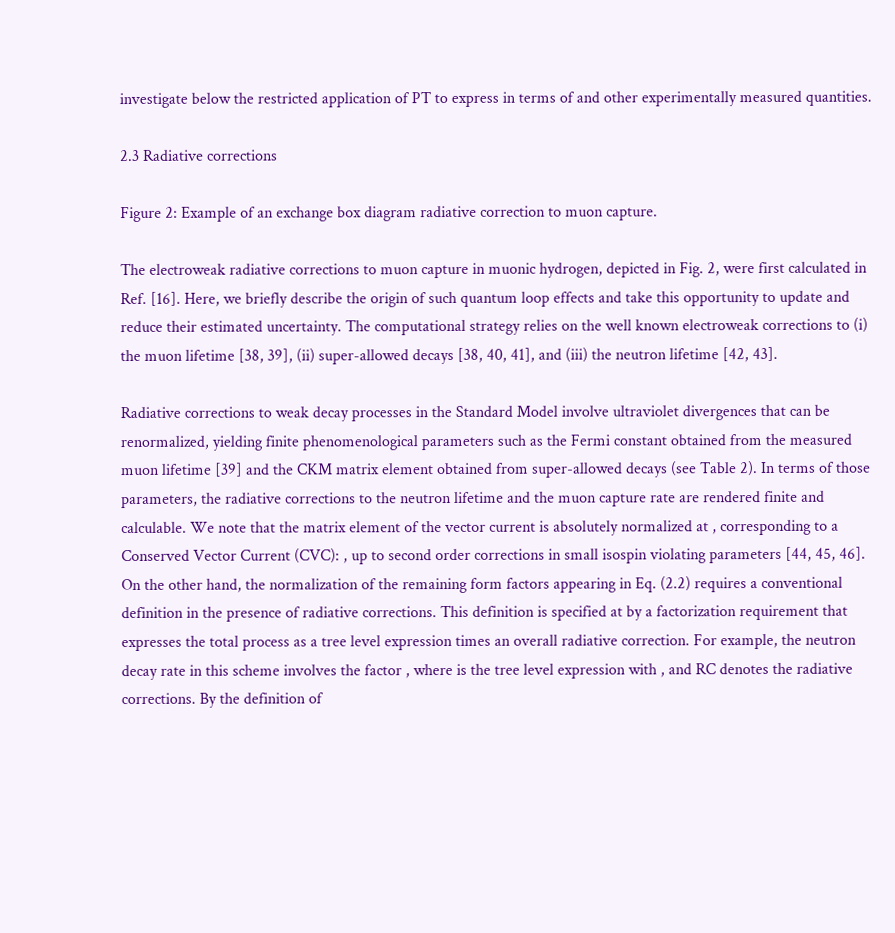investigate below the restricted application of PT to express in terms of and other experimentally measured quantities.

2.3 Radiative corrections

Figure 2: Example of an exchange box diagram radiative correction to muon capture.

The electroweak radiative corrections to muon capture in muonic hydrogen, depicted in Fig. 2, were first calculated in Ref. [16]. Here, we briefly describe the origin of such quantum loop effects and take this opportunity to update and reduce their estimated uncertainty. The computational strategy relies on the well known electroweak corrections to (i) the muon lifetime [38, 39], (ii) super-allowed decays [38, 40, 41], and (iii) the neutron lifetime [42, 43].

Radiative corrections to weak decay processes in the Standard Model involve ultraviolet divergences that can be renormalized, yielding finite phenomenological parameters such as the Fermi constant obtained from the measured muon lifetime [39] and the CKM matrix element obtained from super-allowed decays (see Table 2). In terms of those parameters, the radiative corrections to the neutron lifetime and the muon capture rate are rendered finite and calculable. We note that the matrix element of the vector current is absolutely normalized at , corresponding to a Conserved Vector Current (CVC): , up to second order corrections in small isospin violating parameters [44, 45, 46]. On the other hand, the normalization of the remaining form factors appearing in Eq. (2.2) requires a conventional definition in the presence of radiative corrections. This definition is specified at by a factorization requirement that expresses the total process as a tree level expression times an overall radiative correction. For example, the neutron decay rate in this scheme involves the factor , where is the tree level expression with , and RC denotes the radiative corrections. By the definition of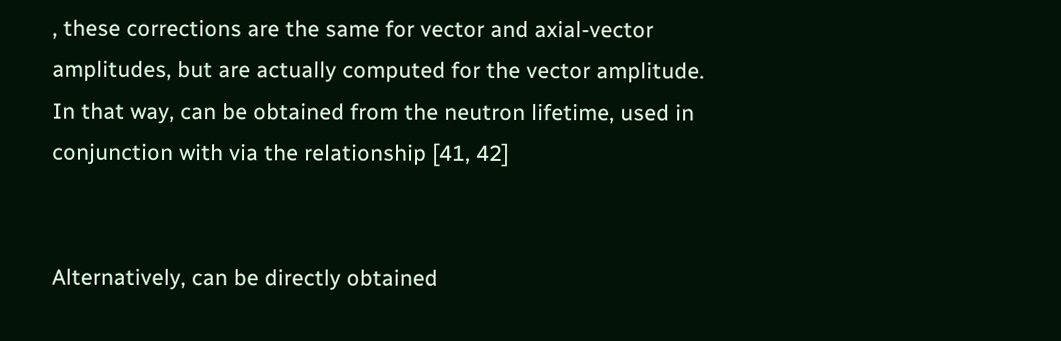, these corrections are the same for vector and axial-vector amplitudes, but are actually computed for the vector amplitude. In that way, can be obtained from the neutron lifetime, used in conjunction with via the relationship [41, 42]


Alternatively, can be directly obtained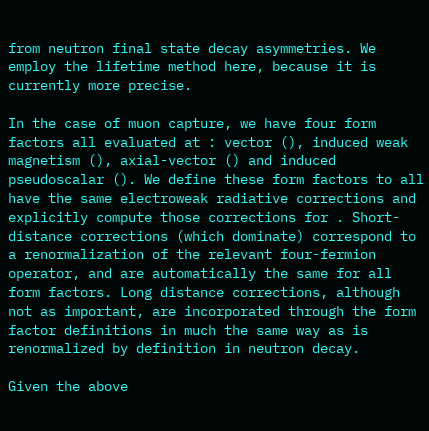from neutron final state decay asymmetries. We employ the lifetime method here, because it is currently more precise.

In the case of muon capture, we have four form factors all evaluated at : vector (), induced weak magnetism (), axial-vector () and induced pseudoscalar (). We define these form factors to all have the same electroweak radiative corrections and explicitly compute those corrections for . Short-distance corrections (which dominate) correspond to a renormalization of the relevant four-fermion operator, and are automatically the same for all form factors. Long distance corrections, although not as important, are incorporated through the form factor definitions in much the same way as is renormalized by definition in neutron decay.

Given the above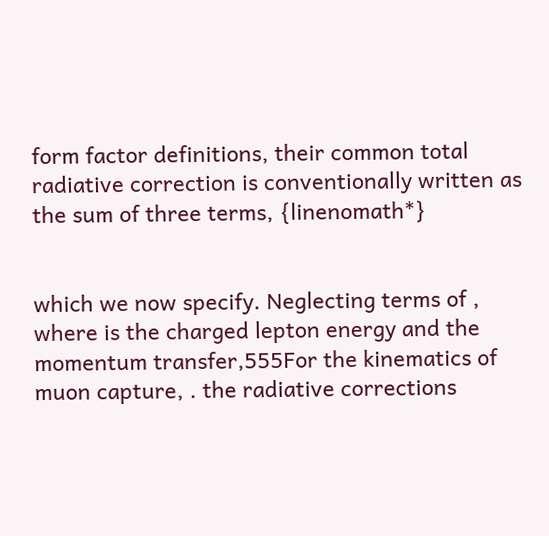form factor definitions, their common total radiative correction is conventionally written as the sum of three terms, {linenomath*}


which we now specify. Neglecting terms of , where is the charged lepton energy and the momentum transfer,555For the kinematics of muon capture, . the radiative corrections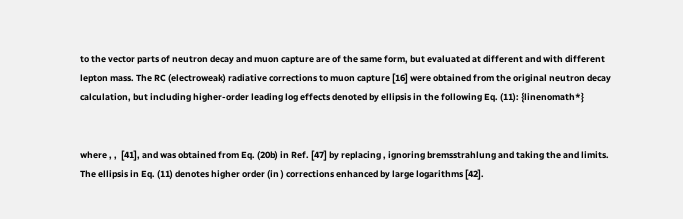to the vector parts of neutron decay and muon capture are of the same form, but evaluated at different and with different lepton mass. The RC (electroweak) radiative corrections to muon capture [16] were obtained from the original neutron decay calculation, but including higher-order leading log effects denoted by ellipsis in the following Eq. (11): {linenomath*}


where , ,  [41], and was obtained from Eq. (20b) in Ref. [47] by replacing , ignoring bremsstrahlung and taking the and limits. The ellipsis in Eq. (11) denotes higher order (in ) corrections enhanced by large logarithms [42].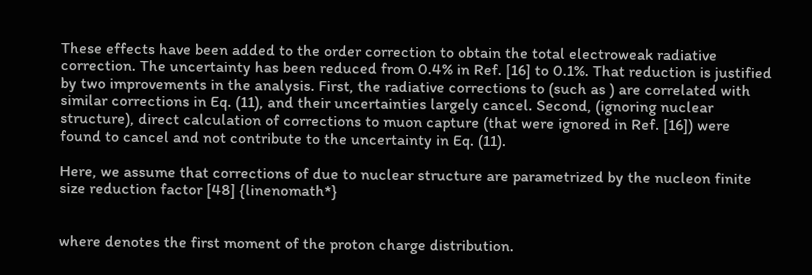These effects have been added to the order correction to obtain the total electroweak radiative correction. The uncertainty has been reduced from 0.4% in Ref. [16] to 0.1%. That reduction is justified by two improvements in the analysis. First, the radiative corrections to (such as ) are correlated with similar corrections in Eq. (11), and their uncertainties largely cancel. Second, (ignoring nuclear structure), direct calculation of corrections to muon capture (that were ignored in Ref. [16]) were found to cancel and not contribute to the uncertainty in Eq. (11).

Here, we assume that corrections of due to nuclear structure are parametrized by the nucleon finite size reduction factor [48] {linenomath*}


where denotes the first moment of the proton charge distribution.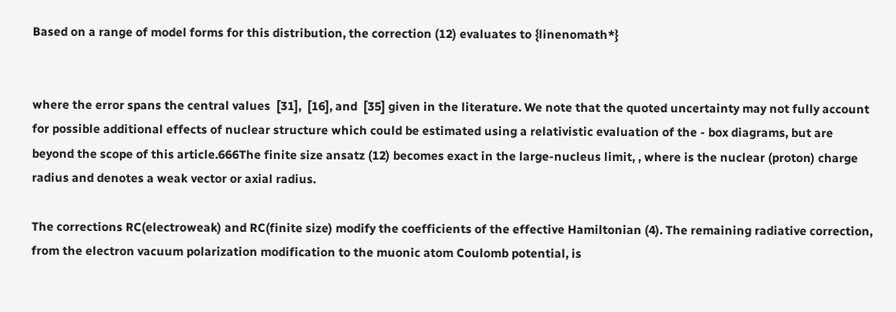Based on a range of model forms for this distribution, the correction (12) evaluates to {linenomath*}


where the error spans the central values  [31],  [16], and  [35] given in the literature. We note that the quoted uncertainty may not fully account for possible additional effects of nuclear structure which could be estimated using a relativistic evaluation of the - box diagrams, but are beyond the scope of this article.666The finite size ansatz (12) becomes exact in the large-nucleus limit, , where is the nuclear (proton) charge radius and denotes a weak vector or axial radius.

The corrections RC(electroweak) and RC(finite size) modify the coefficients of the effective Hamiltonian (4). The remaining radiative correction, from the electron vacuum polarization modification to the muonic atom Coulomb potential, is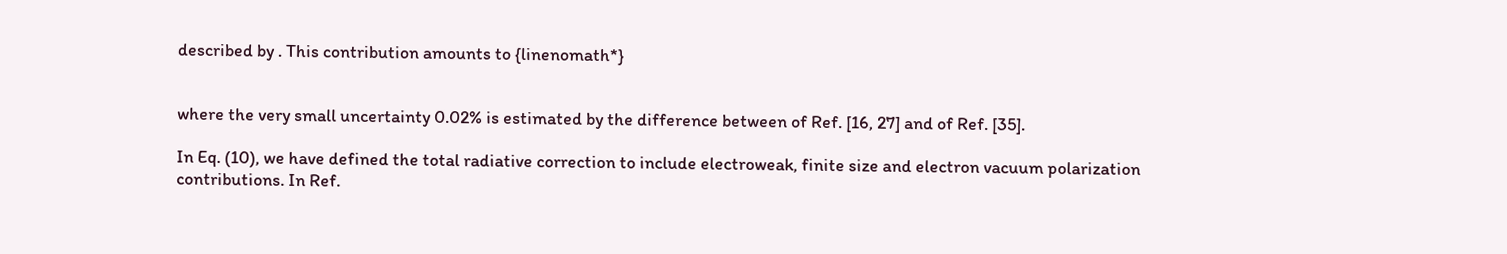described by . This contribution amounts to {linenomath*}


where the very small uncertainty 0.02% is estimated by the difference between of Ref. [16, 27] and of Ref. [35].

In Eq. (10), we have defined the total radiative correction to include electroweak, finite size and electron vacuum polarization contributions. In Ref.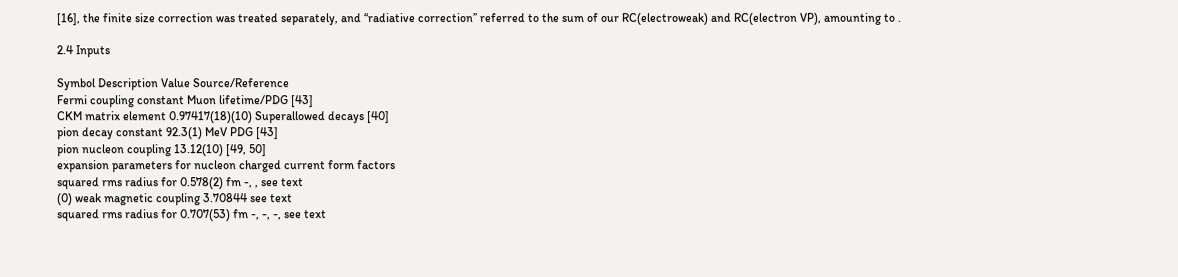[16], the finite size correction was treated separately, and “radiative correction” referred to the sum of our RC(electroweak) and RC(electron VP), amounting to .

2.4 Inputs

Symbol Description Value Source/Reference
Fermi coupling constant Muon lifetime/PDG [43]
CKM matrix element 0.97417(18)(10) Superallowed decays [40]
pion decay constant 92.3(1) MeV PDG [43]
pion nucleon coupling 13.12(10) [49, 50]
expansion parameters for nucleon charged current form factors
squared rms radius for 0.578(2) fm -, , see text
(0) weak magnetic coupling 3.70844 see text
squared rms radius for 0.707(53) fm -, -, -, see text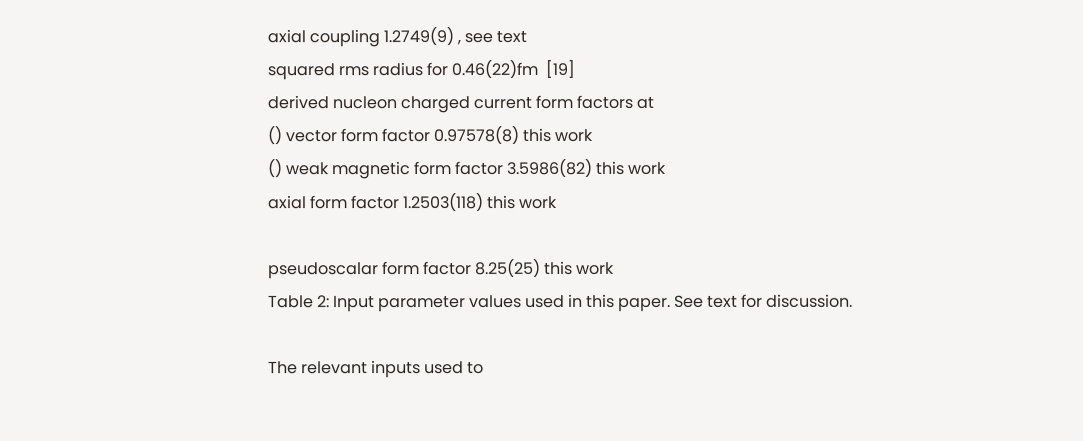axial coupling 1.2749(9) , see text
squared rms radius for 0.46(22)fm  [19]
derived nucleon charged current form factors at
() vector form factor 0.97578(8) this work
() weak magnetic form factor 3.5986(82) this work
axial form factor 1.2503(118) this work

pseudoscalar form factor 8.25(25) this work
Table 2: Input parameter values used in this paper. See text for discussion.

The relevant inputs used to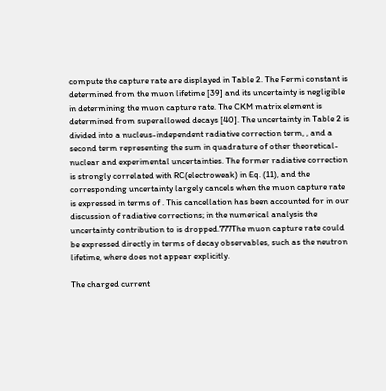compute the capture rate are displayed in Table 2. The Fermi constant is determined from the muon lifetime [39] and its uncertainty is negligible in determining the muon capture rate. The CKM matrix element is determined from superallowed decays [40]. The uncertainty in Table 2 is divided into a nucleus-independent radiative correction term, , and a second term representing the sum in quadrature of other theoretical-nuclear and experimental uncertainties. The former radiative correction is strongly correlated with RC(electroweak) in Eq. (11), and the corresponding uncertainty largely cancels when the muon capture rate is expressed in terms of . This cancellation has been accounted for in our discussion of radiative corrections; in the numerical analysis the uncertainty contribution to is dropped.777The muon capture rate could be expressed directly in terms of decay observables, such as the neutron lifetime, where does not appear explicitly.

The charged current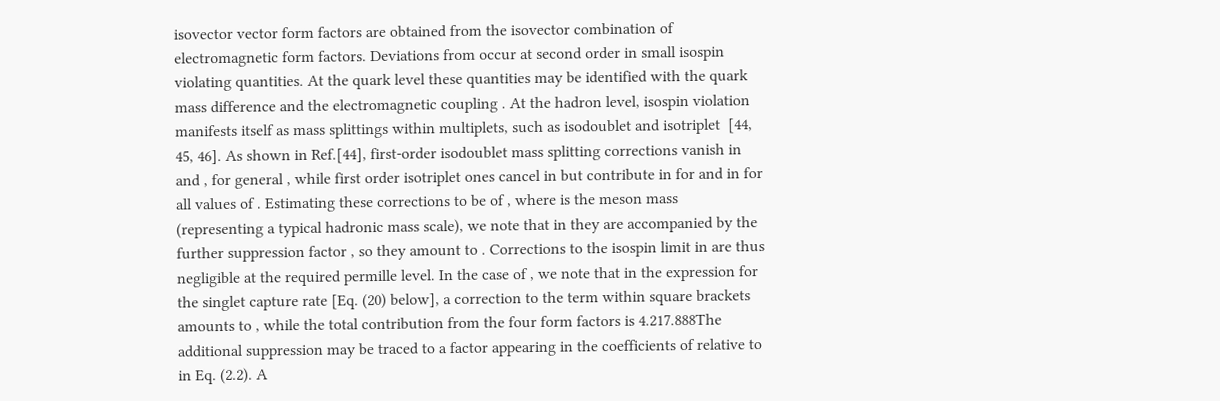isovector vector form factors are obtained from the isovector combination of electromagnetic form factors. Deviations from occur at second order in small isospin violating quantities. At the quark level these quantities may be identified with the quark mass difference and the electromagnetic coupling . At the hadron level, isospin violation manifests itself as mass splittings within multiplets, such as isodoublet and isotriplet  [44, 45, 46]. As shown in Ref.[44], first-order isodoublet mass splitting corrections vanish in and , for general , while first order isotriplet ones cancel in but contribute in for and in for all values of . Estimating these corrections to be of , where is the meson mass (representing a typical hadronic mass scale), we note that in they are accompanied by the further suppression factor , so they amount to . Corrections to the isospin limit in are thus negligible at the required permille level. In the case of , we note that in the expression for the singlet capture rate [Eq. (20) below], a correction to the term within square brackets amounts to , while the total contribution from the four form factors is 4.217.888The additional suppression may be traced to a factor appearing in the coefficients of relative to in Eq. (2.2). A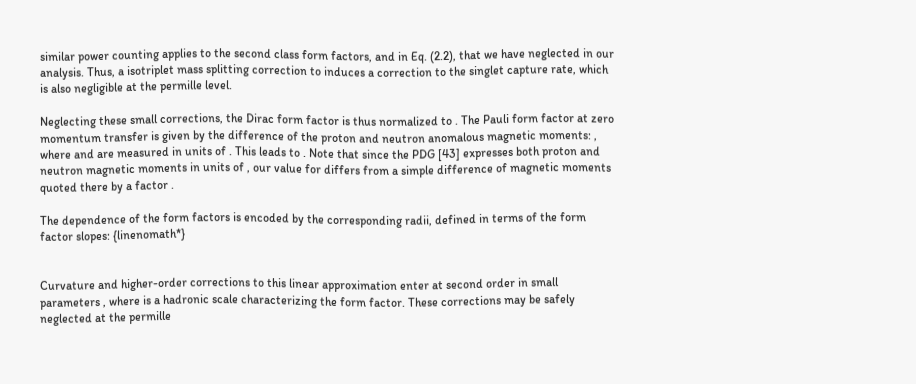similar power counting applies to the second class form factors, and in Eq. (2.2), that we have neglected in our analysis. Thus, a isotriplet mass splitting correction to induces a correction to the singlet capture rate, which is also negligible at the permille level.

Neglecting these small corrections, the Dirac form factor is thus normalized to . The Pauli form factor at zero momentum transfer is given by the difference of the proton and neutron anomalous magnetic moments: , where and are measured in units of . This leads to . Note that since the PDG [43] expresses both proton and neutron magnetic moments in units of , our value for differs from a simple difference of magnetic moments quoted there by a factor .

The dependence of the form factors is encoded by the corresponding radii, defined in terms of the form factor slopes: {linenomath*}


Curvature and higher-order corrections to this linear approximation enter at second order in small parameters , where is a hadronic scale characterizing the form factor. These corrections may be safely neglected at the permille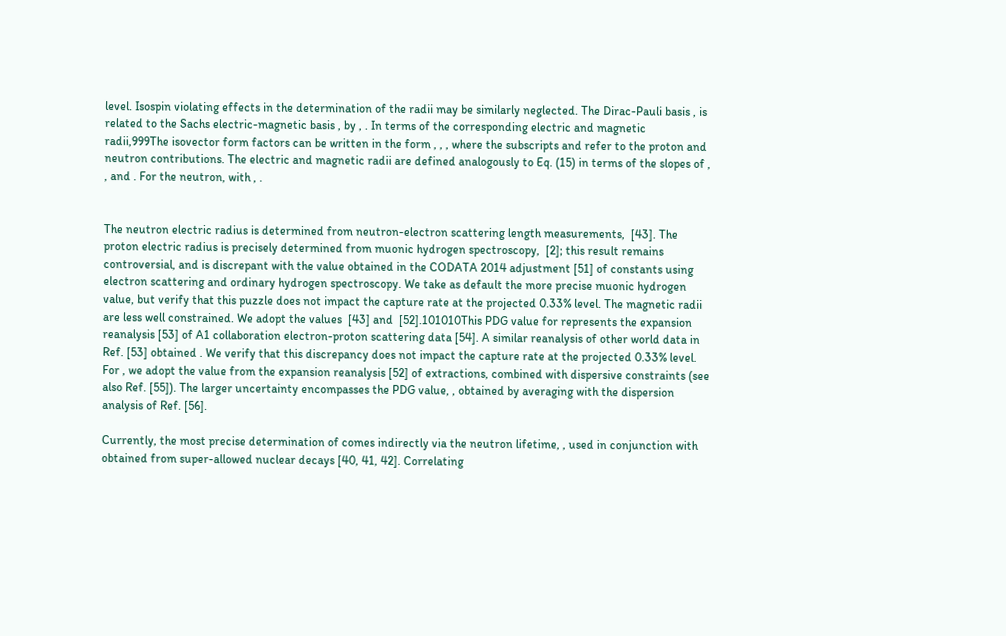level. Isospin violating effects in the determination of the radii may be similarly neglected. The Dirac-Pauli basis , is related to the Sachs electric-magnetic basis , by , . In terms of the corresponding electric and magnetic radii,999The isovector form factors can be written in the form , , , where the subscripts and refer to the proton and neutron contributions. The electric and magnetic radii are defined analogously to Eq. (15) in terms of the slopes of , , and . For the neutron, with , .


The neutron electric radius is determined from neutron-electron scattering length measurements,  [43]. The proton electric radius is precisely determined from muonic hydrogen spectroscopy,  [2]; this result remains controversial, and is discrepant with the value obtained in the CODATA 2014 adjustment [51] of constants using electron scattering and ordinary hydrogen spectroscopy. We take as default the more precise muonic hydrogen value, but verify that this puzzle does not impact the capture rate at the projected 0.33% level. The magnetic radii are less well constrained. We adopt the values  [43] and  [52].101010This PDG value for represents the expansion reanalysis [53] of A1 collaboration electron-proton scattering data [54]. A similar reanalysis of other world data in Ref. [53] obtained . We verify that this discrepancy does not impact the capture rate at the projected 0.33% level. For , we adopt the value from the expansion reanalysis [52] of extractions, combined with dispersive constraints (see also Ref. [55]). The larger uncertainty encompasses the PDG value, , obtained by averaging with the dispersion analysis of Ref. [56].

Currently, the most precise determination of comes indirectly via the neutron lifetime, , used in conjunction with obtained from super-allowed nuclear decays [40, 41, 42]. Correlating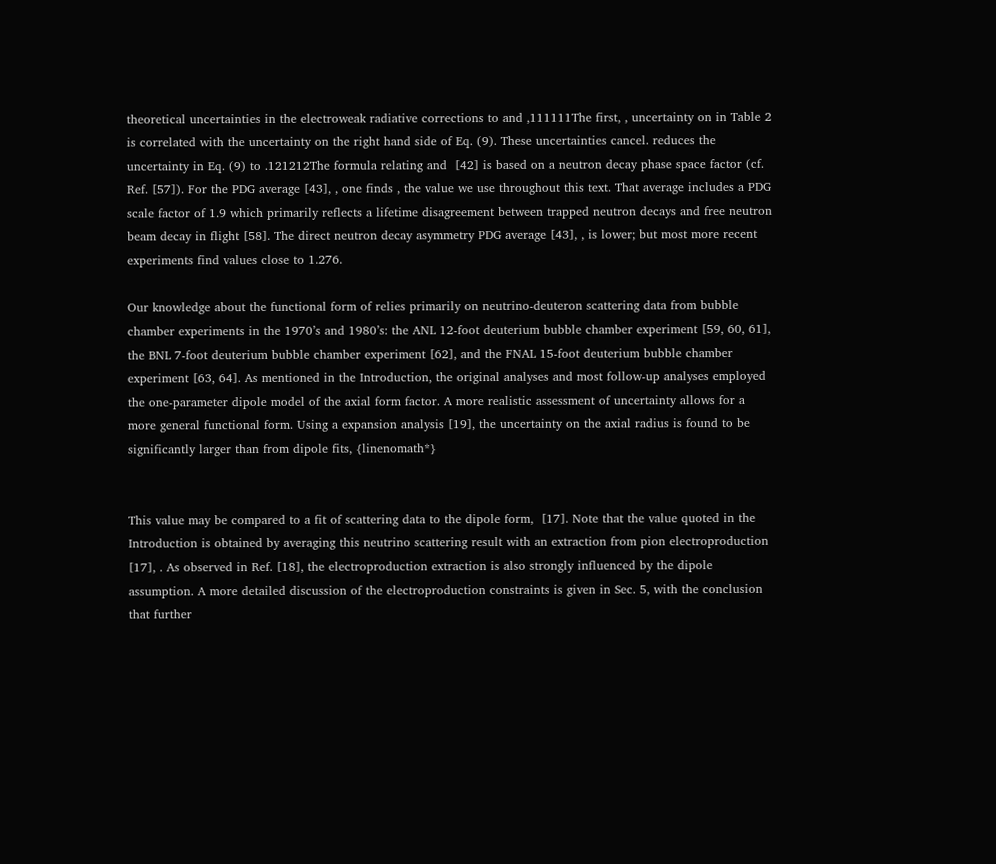theoretical uncertainties in the electroweak radiative corrections to and ,111111The first, , uncertainty on in Table 2 is correlated with the uncertainty on the right hand side of Eq. (9). These uncertainties cancel. reduces the uncertainty in Eq. (9) to .121212The formula relating and  [42] is based on a neutron decay phase space factor (cf. Ref. [57]). For the PDG average [43], , one finds , the value we use throughout this text. That average includes a PDG scale factor of 1.9 which primarily reflects a lifetime disagreement between trapped neutron decays and free neutron beam decay in flight [58]. The direct neutron decay asymmetry PDG average [43], , is lower; but most more recent experiments find values close to 1.276.

Our knowledge about the functional form of relies primarily on neutrino-deuteron scattering data from bubble chamber experiments in the 1970’s and 1980’s: the ANL 12-foot deuterium bubble chamber experiment [59, 60, 61], the BNL 7-foot deuterium bubble chamber experiment [62], and the FNAL 15-foot deuterium bubble chamber experiment [63, 64]. As mentioned in the Introduction, the original analyses and most follow-up analyses employed the one-parameter dipole model of the axial form factor. A more realistic assessment of uncertainty allows for a more general functional form. Using a expansion analysis [19], the uncertainty on the axial radius is found to be significantly larger than from dipole fits, {linenomath*}


This value may be compared to a fit of scattering data to the dipole form,  [17]. Note that the value quoted in the Introduction is obtained by averaging this neutrino scattering result with an extraction from pion electroproduction [17], . As observed in Ref. [18], the electroproduction extraction is also strongly influenced by the dipole assumption. A more detailed discussion of the electroproduction constraints is given in Sec. 5, with the conclusion that further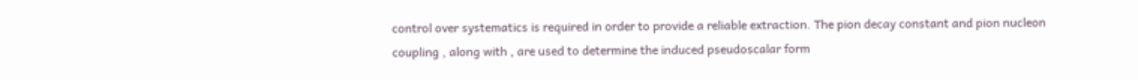control over systematics is required in order to provide a reliable extraction. The pion decay constant and pion nucleon coupling , along with , are used to determine the induced pseudoscalar form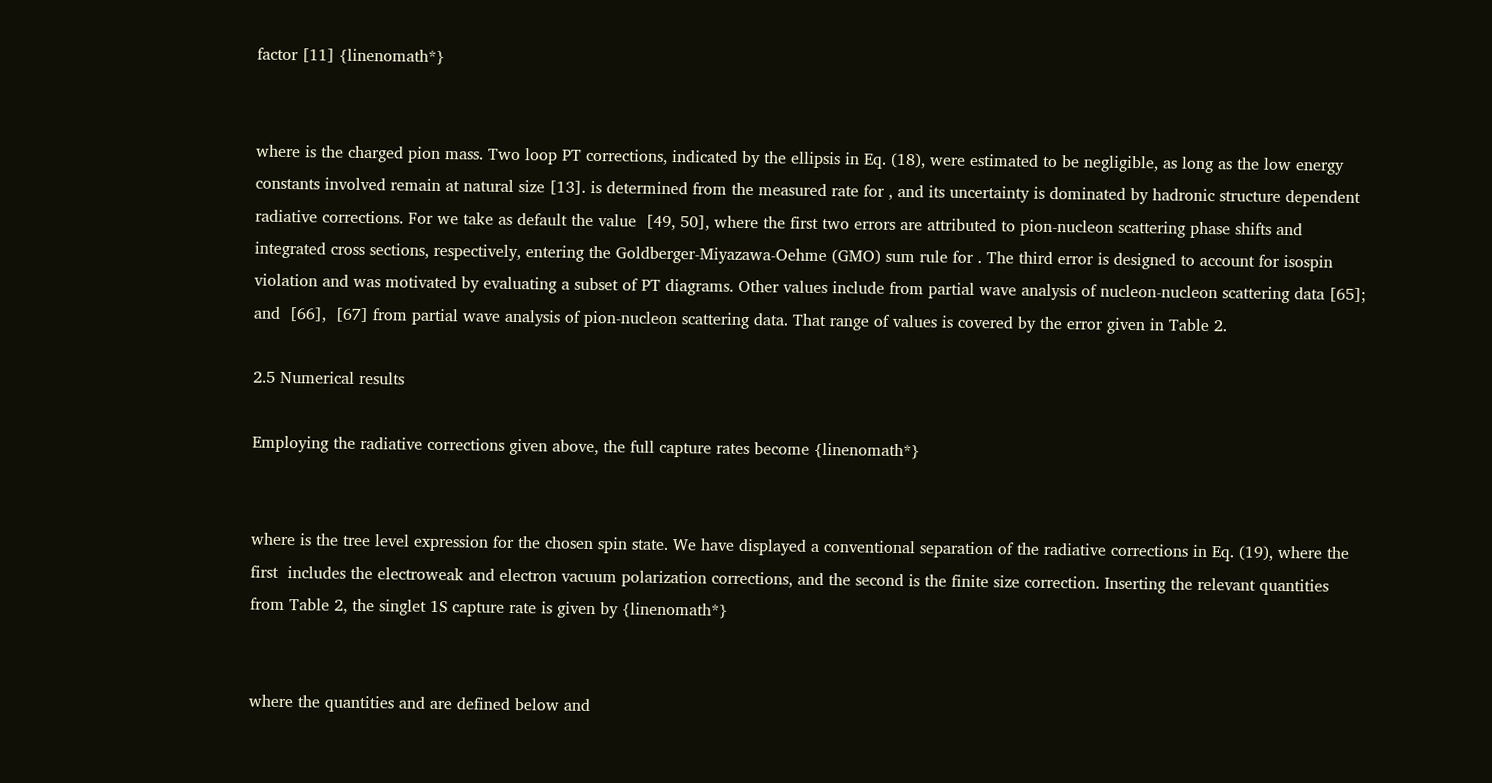factor [11] {linenomath*}


where is the charged pion mass. Two loop PT corrections, indicated by the ellipsis in Eq. (18), were estimated to be negligible, as long as the low energy constants involved remain at natural size [13]. is determined from the measured rate for , and its uncertainty is dominated by hadronic structure dependent radiative corrections. For we take as default the value  [49, 50], where the first two errors are attributed to pion-nucleon scattering phase shifts and integrated cross sections, respectively, entering the Goldberger-Miyazawa-Oehme (GMO) sum rule for . The third error is designed to account for isospin violation and was motivated by evaluating a subset of PT diagrams. Other values include from partial wave analysis of nucleon-nucleon scattering data [65]; and  [66],  [67] from partial wave analysis of pion-nucleon scattering data. That range of values is covered by the error given in Table 2.

2.5 Numerical results

Employing the radiative corrections given above, the full capture rates become {linenomath*}


where is the tree level expression for the chosen spin state. We have displayed a conventional separation of the radiative corrections in Eq. (19), where the first  includes the electroweak and electron vacuum polarization corrections, and the second is the finite size correction. Inserting the relevant quantities from Table 2, the singlet 1S capture rate is given by {linenomath*}


where the quantities and are defined below and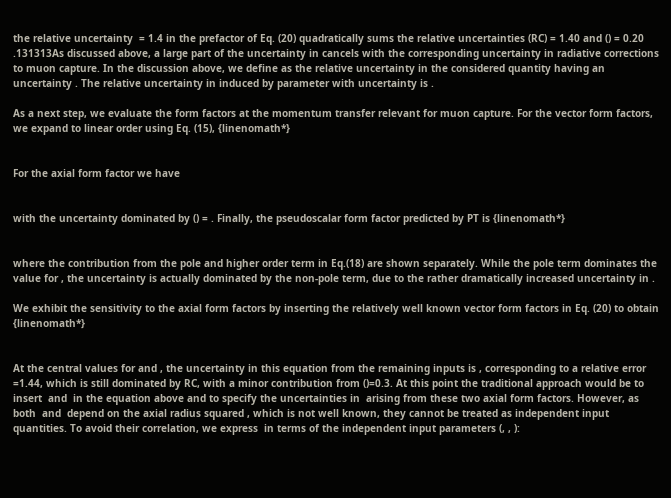the relative uncertainty  = 1.4 in the prefactor of Eq. (20) quadratically sums the relative uncertainties (RC) = 1.40 and () = 0.20 .131313As discussed above, a large part of the uncertainty in cancels with the corresponding uncertainty in radiative corrections to muon capture. In the discussion above, we define as the relative uncertainty in the considered quantity having an uncertainty . The relative uncertainty in induced by parameter with uncertainty is .

As a next step, we evaluate the form factors at the momentum transfer relevant for muon capture. For the vector form factors, we expand to linear order using Eq. (15), {linenomath*}


For the axial form factor we have


with the uncertainty dominated by () = . Finally, the pseudoscalar form factor predicted by PT is {linenomath*}


where the contribution from the pole and higher order term in Eq.(18) are shown separately. While the pole term dominates the value for , the uncertainty is actually dominated by the non-pole term, due to the rather dramatically increased uncertainty in .

We exhibit the sensitivity to the axial form factors by inserting the relatively well known vector form factors in Eq. (20) to obtain {linenomath*}


At the central values for and , the uncertainty in this equation from the remaining inputs is , corresponding to a relative error =1.44, which is still dominated by RC, with a minor contribution from ()=0.3. At this point the traditional approach would be to insert  and  in the equation above and to specify the uncertainties in  arising from these two axial form factors. However, as both  and  depend on the axial radius squared , which is not well known, they cannot be treated as independent input quantities. To avoid their correlation, we express  in terms of the independent input parameters (, , ):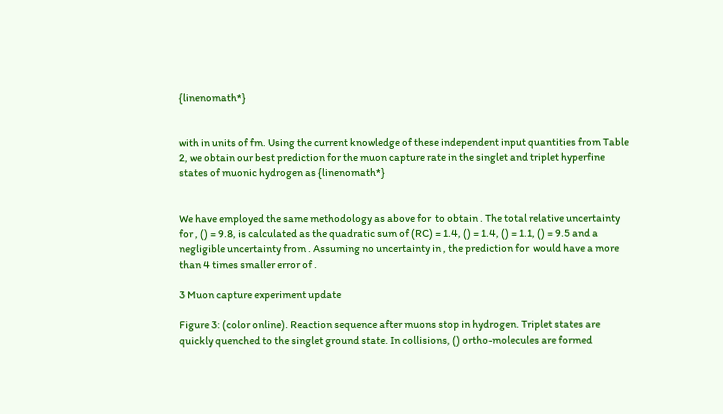{linenomath*}


with in units of fm. Using the current knowledge of these independent input quantities from Table 2, we obtain our best prediction for the muon capture rate in the singlet and triplet hyperfine states of muonic hydrogen as {linenomath*}


We have employed the same methodology as above for  to obtain . The total relative uncertainty for , () = 9.8, is calculated as the quadratic sum of (RC) = 1.4, () = 1.4, () = 1.1, () = 9.5 and a negligible uncertainty from . Assuming no uncertainty in , the prediction for  would have a more than 4 times smaller error of .

3 Muon capture experiment update

Figure 3: (color online). Reaction sequence after muons stop in hydrogen. Triplet states are quickly quenched to the singlet ground state. In collisions, () ortho-molecules are formed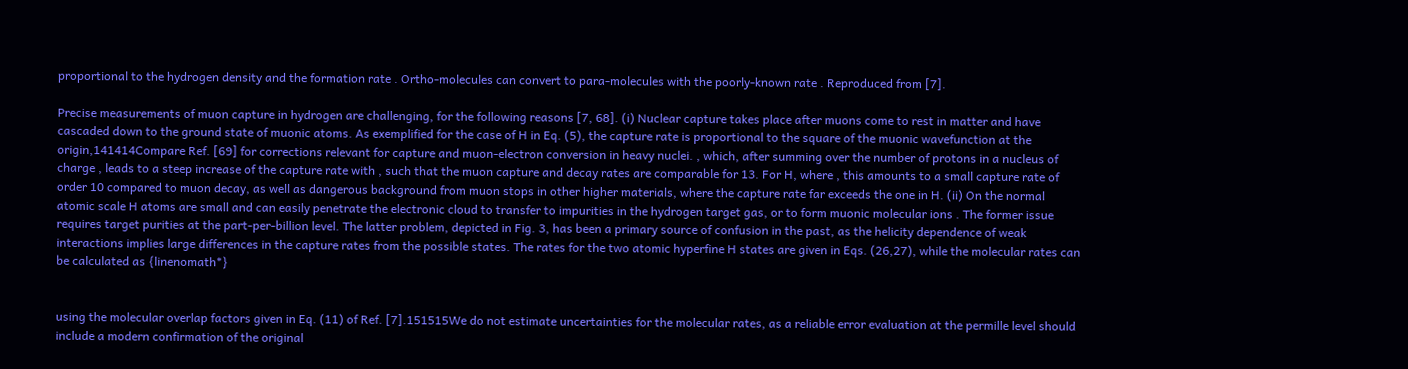proportional to the hydrogen density and the formation rate . Ortho-molecules can convert to para-molecules with the poorly-known rate . Reproduced from [7].

Precise measurements of muon capture in hydrogen are challenging, for the following reasons [7, 68]. (i) Nuclear capture takes place after muons come to rest in matter and have cascaded down to the ground state of muonic atoms. As exemplified for the case of H in Eq. (5), the capture rate is proportional to the square of the muonic wavefunction at the origin,141414Compare Ref. [69] for corrections relevant for capture and muon-electron conversion in heavy nuclei. , which, after summing over the number of protons in a nucleus of charge , leads to a steep increase of the capture rate with , such that the muon capture and decay rates are comparable for 13. For H, where , this amounts to a small capture rate of order 10 compared to muon decay, as well as dangerous background from muon stops in other higher materials, where the capture rate far exceeds the one in H. (ii) On the normal atomic scale H atoms are small and can easily penetrate the electronic cloud to transfer to impurities in the hydrogen target gas, or to form muonic molecular ions . The former issue requires target purities at the part-per-billion level. The latter problem, depicted in Fig. 3, has been a primary source of confusion in the past, as the helicity dependence of weak interactions implies large differences in the capture rates from the possible states. The rates for the two atomic hyperfine H states are given in Eqs. (26,27), while the molecular rates can be calculated as {linenomath*}


using the molecular overlap factors given in Eq. (11) of Ref. [7].151515We do not estimate uncertainties for the molecular rates, as a reliable error evaluation at the permille level should include a modern confirmation of the original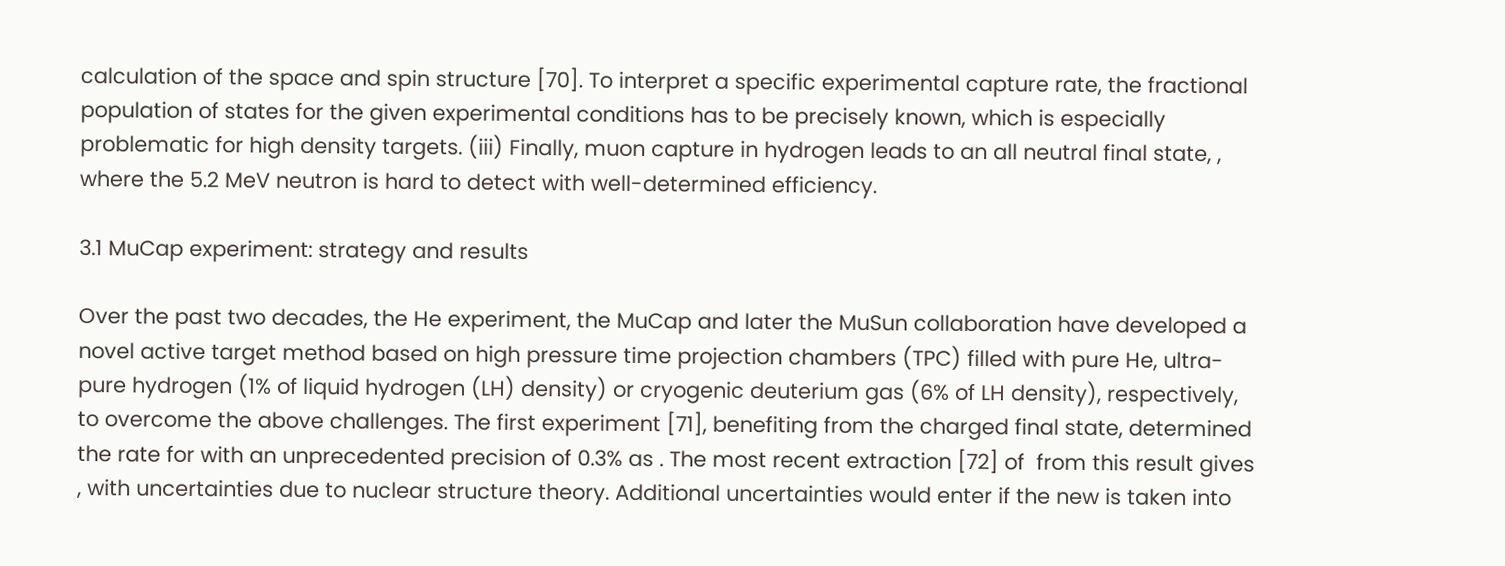calculation of the space and spin structure [70]. To interpret a specific experimental capture rate, the fractional population of states for the given experimental conditions has to be precisely known, which is especially problematic for high density targets. (iii) Finally, muon capture in hydrogen leads to an all neutral final state, , where the 5.2 MeV neutron is hard to detect with well-determined efficiency.

3.1 MuCap experiment: strategy and results

Over the past two decades, the He experiment, the MuCap and later the MuSun collaboration have developed a novel active target method based on high pressure time projection chambers (TPC) filled with pure He, ultra-pure hydrogen (1% of liquid hydrogen (LH) density) or cryogenic deuterium gas (6% of LH density), respectively, to overcome the above challenges. The first experiment [71], benefiting from the charged final state, determined the rate for with an unprecedented precision of 0.3% as . The most recent extraction [72] of  from this result gives , with uncertainties due to nuclear structure theory. Additional uncertainties would enter if the new is taken into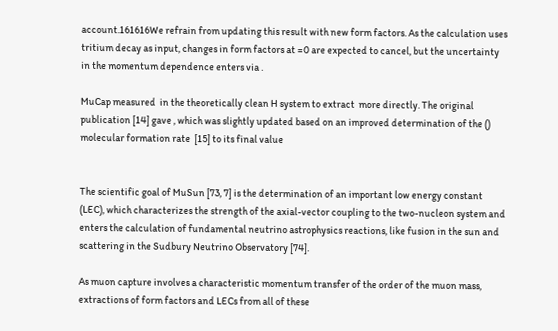account.161616We refrain from updating this result with new form factors. As the calculation uses tritium decay as input, changes in form factors at =0 are expected to cancel, but the uncertainty in the momentum dependence enters via .

MuCap measured  in the theoretically clean H system to extract  more directly. The original publication [14] gave , which was slightly updated based on an improved determination of the () molecular formation rate  [15] to its final value


The scientific goal of MuSun [73, 7] is the determination of an important low energy constant (LEC), which characterizes the strength of the axial-vector coupling to the two-nucleon system and enters the calculation of fundamental neutrino astrophysics reactions, like fusion in the sun and scattering in the Sudbury Neutrino Observatory [74].

As muon capture involves a characteristic momentum transfer of the order of the muon mass, extractions of form factors and LECs from all of these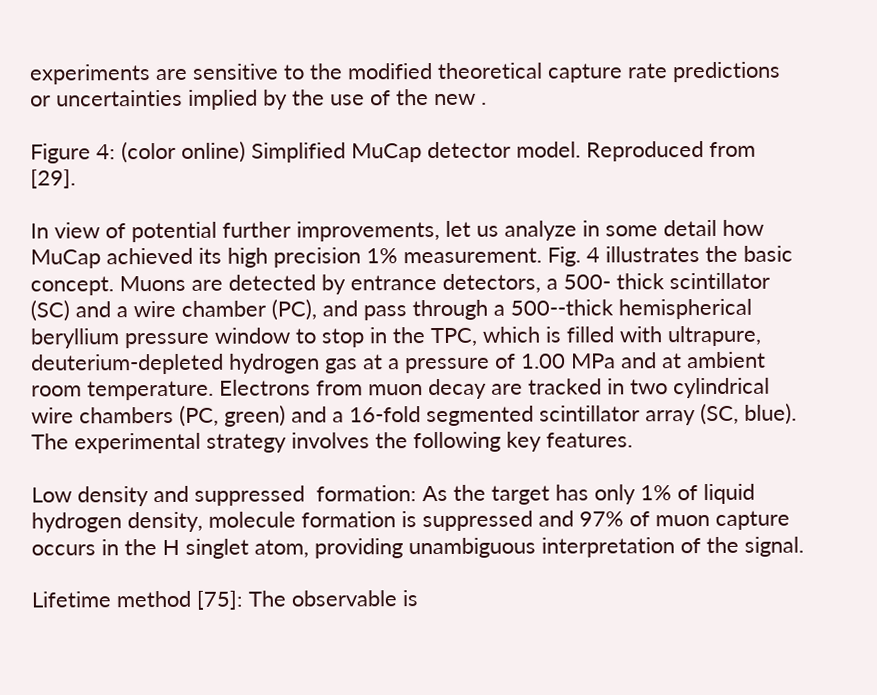experiments are sensitive to the modified theoretical capture rate predictions or uncertainties implied by the use of the new .

Figure 4: (color online) Simplified MuCap detector model. Reproduced from [29].

In view of potential further improvements, let us analyze in some detail how MuCap achieved its high precision 1% measurement. Fig. 4 illustrates the basic concept. Muons are detected by entrance detectors, a 500- thick scintillator (SC) and a wire chamber (PC), and pass through a 500--thick hemispherical beryllium pressure window to stop in the TPC, which is filled with ultrapure, deuterium-depleted hydrogen gas at a pressure of 1.00 MPa and at ambient room temperature. Electrons from muon decay are tracked in two cylindrical wire chambers (PC, green) and a 16-fold segmented scintillator array (SC, blue). The experimental strategy involves the following key features.

Low density and suppressed  formation: As the target has only 1% of liquid hydrogen density, molecule formation is suppressed and 97% of muon capture occurs in the H singlet atom, providing unambiguous interpretation of the signal.

Lifetime method [75]: The observable is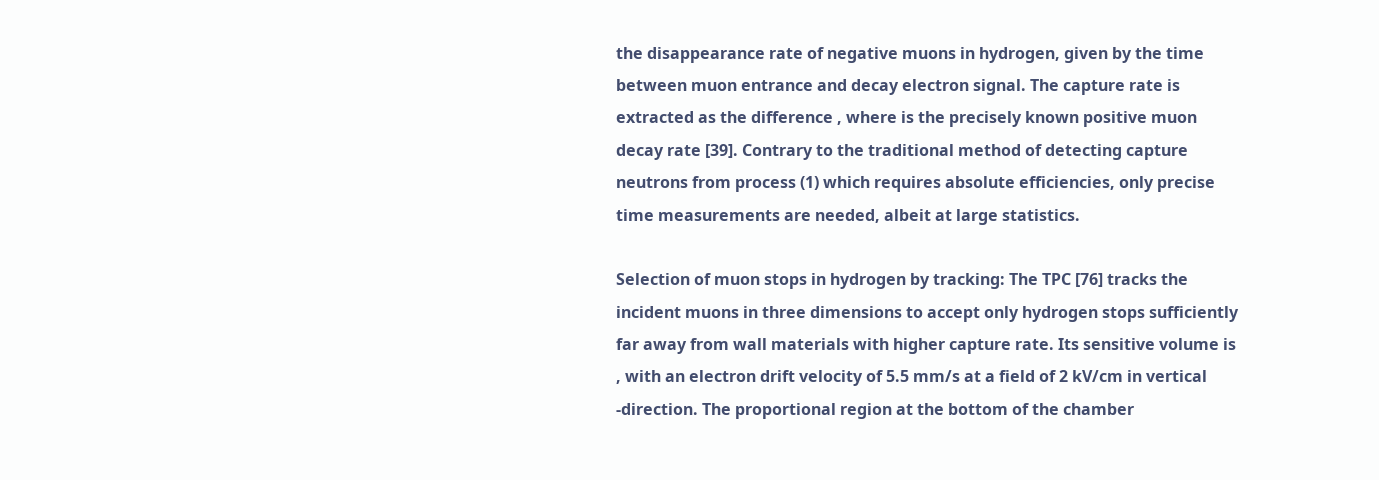the disappearance rate of negative muons in hydrogen, given by the time between muon entrance and decay electron signal. The capture rate is extracted as the difference , where is the precisely known positive muon decay rate [39]. Contrary to the traditional method of detecting capture neutrons from process (1) which requires absolute efficiencies, only precise time measurements are needed, albeit at large statistics.

Selection of muon stops in hydrogen by tracking: The TPC [76] tracks the incident muons in three dimensions to accept only hydrogen stops sufficiently far away from wall materials with higher capture rate. Its sensitive volume is , with an electron drift velocity of 5.5 mm/s at a field of 2 kV/cm in vertical -direction. The proportional region at the bottom of the chamber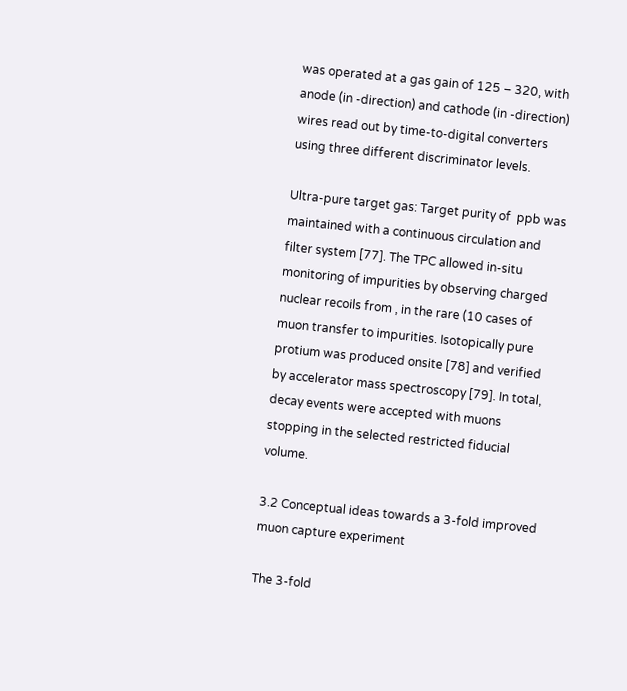was operated at a gas gain of 125 – 320, with anode (in -direction) and cathode (in -direction) wires read out by time-to-digital converters using three different discriminator levels.

Ultra-pure target gas: Target purity of  ppb was maintained with a continuous circulation and filter system [77]. The TPC allowed in-situ monitoring of impurities by observing charged nuclear recoils from , in the rare (10 cases of muon transfer to impurities. Isotopically pure protium was produced onsite [78] and verified by accelerator mass spectroscopy [79]. In total, decay events were accepted with muons stopping in the selected restricted fiducial volume.

3.2 Conceptual ideas towards a 3-fold improved muon capture experiment

The 3-fold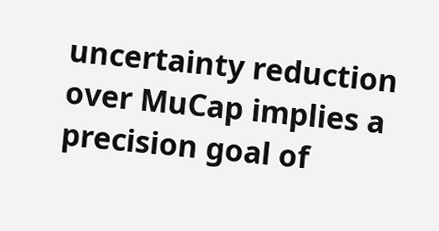uncertainty reduction over MuCap implies a precision goal of